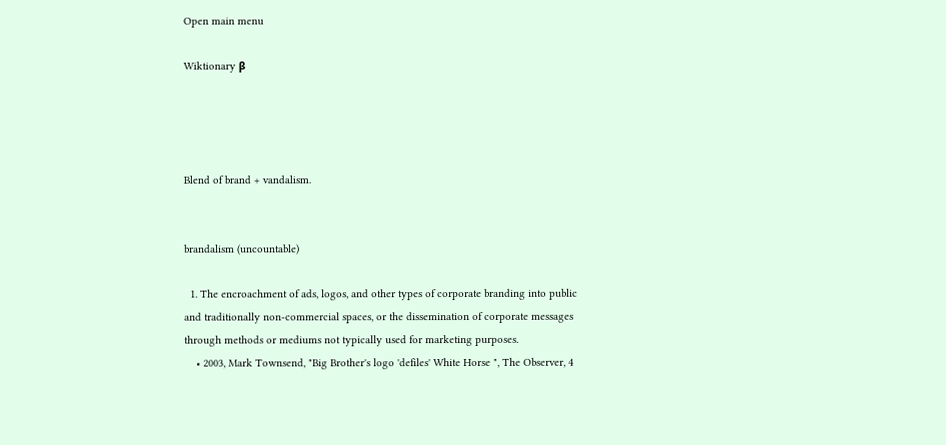Open main menu

Wiktionary β




Blend of brand + vandalism.


brandalism (uncountable)

  1. The encroachment of ads, logos, and other types of corporate branding into public and traditionally non-commercial spaces, or the dissemination of corporate messages through methods or mediums not typically used for marketing purposes.
    • 2003, Mark Townsend, "Big Brother's logo 'defiles' White Horse ", The Observer, 4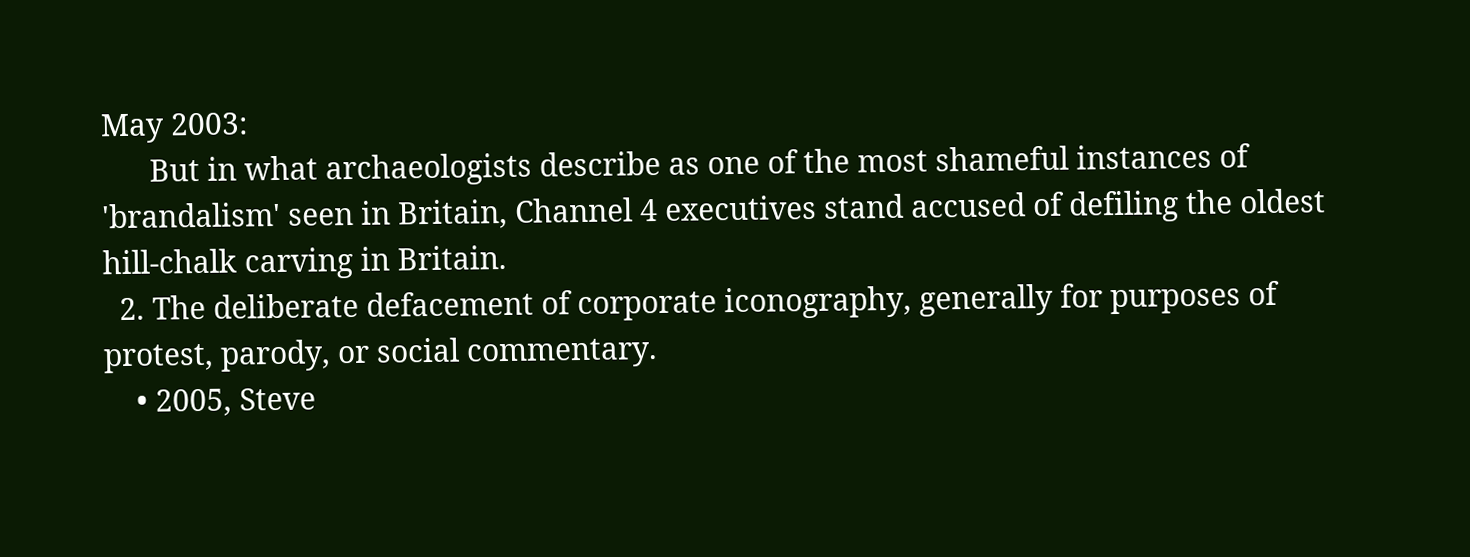May 2003:
      But in what archaeologists describe as one of the most shameful instances of 'brandalism' seen in Britain, Channel 4 executives stand accused of defiling the oldest hill-chalk carving in Britain.
  2. The deliberate defacement of corporate iconography, generally for purposes of protest, parody, or social commentary.
    • 2005, Steve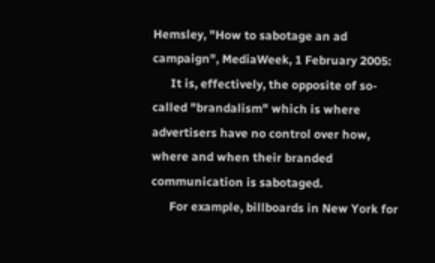Hemsley, "How to sabotage an ad campaign", MediaWeek, 1 February 2005:
      It is, effectively, the opposite of so-called "brandalism" which is where advertisers have no control over how, where and when their branded communication is sabotaged.
      For example, billboards in New York for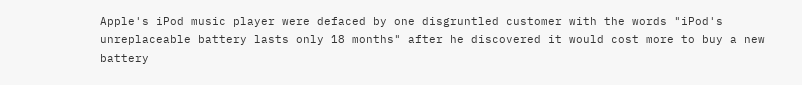Apple's iPod music player were defaced by one disgruntled customer with the words "iPod's unreplaceable battery lasts only 18 months" after he discovered it would cost more to buy a new battery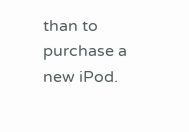than to purchase a new iPod.